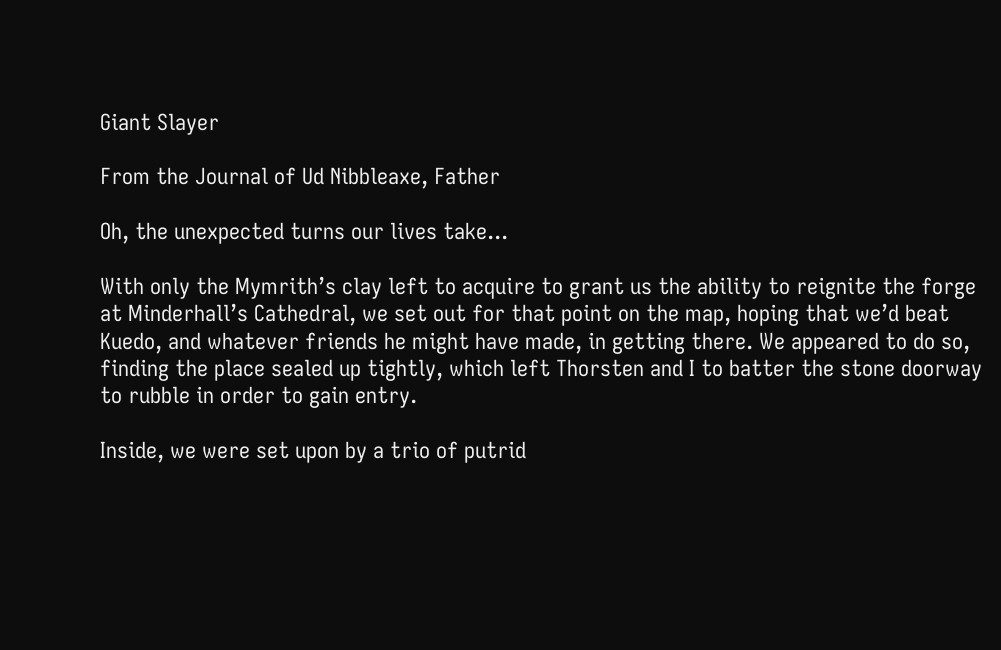Giant Slayer

From the Journal of Ud Nibbleaxe, Father

Oh, the unexpected turns our lives take...

With only the Mymrith’s clay left to acquire to grant us the ability to reignite the forge at Minderhall’s Cathedral, we set out for that point on the map, hoping that we’d beat Kuedo, and whatever friends he might have made, in getting there. We appeared to do so, finding the place sealed up tightly, which left Thorsten and I to batter the stone doorway to rubble in order to gain entry.

Inside, we were set upon by a trio of putrid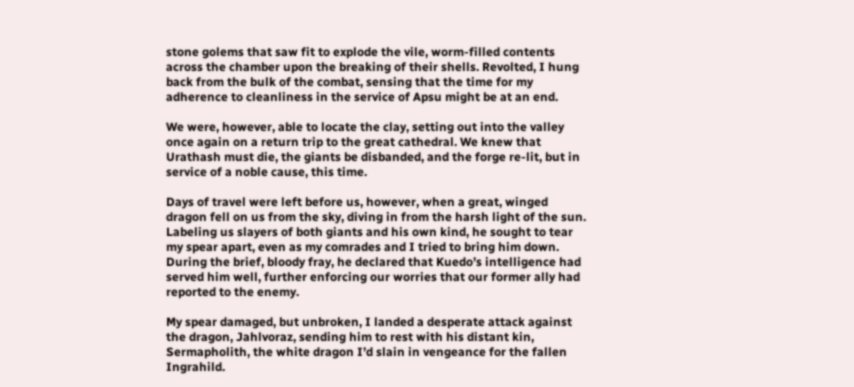stone golems that saw fit to explode the vile, worm-filled contents across the chamber upon the breaking of their shells. Revolted, I hung back from the bulk of the combat, sensing that the time for my adherence to cleanliness in the service of Apsu might be at an end.

We were, however, able to locate the clay, setting out into the valley once again on a return trip to the great cathedral. We knew that Urathash must die, the giants be disbanded, and the forge re-lit, but in service of a noble cause, this time.

Days of travel were left before us, however, when a great, winged dragon fell on us from the sky, diving in from the harsh light of the sun. Labeling us slayers of both giants and his own kind, he sought to tear my spear apart, even as my comrades and I tried to bring him down. During the brief, bloody fray, he declared that Kuedo’s intelligence had served him well, further enforcing our worries that our former ally had reported to the enemy.

My spear damaged, but unbroken, I landed a desperate attack against the dragon, Jahlvoraz, sending him to rest with his distant kin, Sermapholith, the white dragon I’d slain in vengeance for the fallen Ingrahild.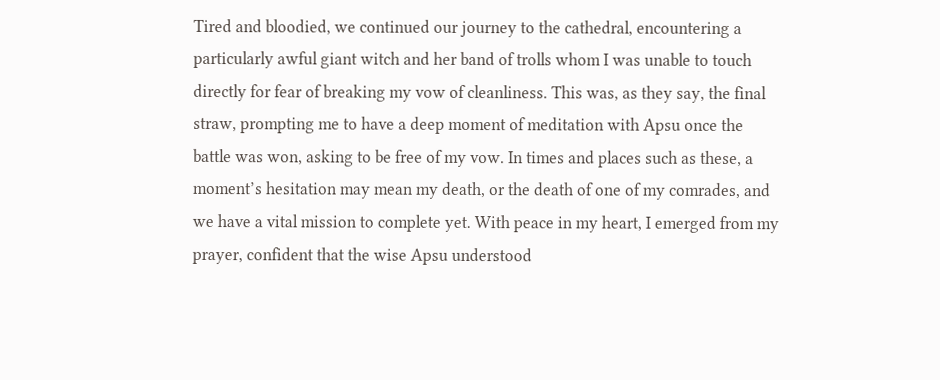Tired and bloodied, we continued our journey to the cathedral, encountering a particularly awful giant witch and her band of trolls whom I was unable to touch directly for fear of breaking my vow of cleanliness. This was, as they say, the final straw, prompting me to have a deep moment of meditation with Apsu once the battle was won, asking to be free of my vow. In times and places such as these, a moment’s hesitation may mean my death, or the death of one of my comrades, and we have a vital mission to complete yet. With peace in my heart, I emerged from my prayer, confident that the wise Apsu understood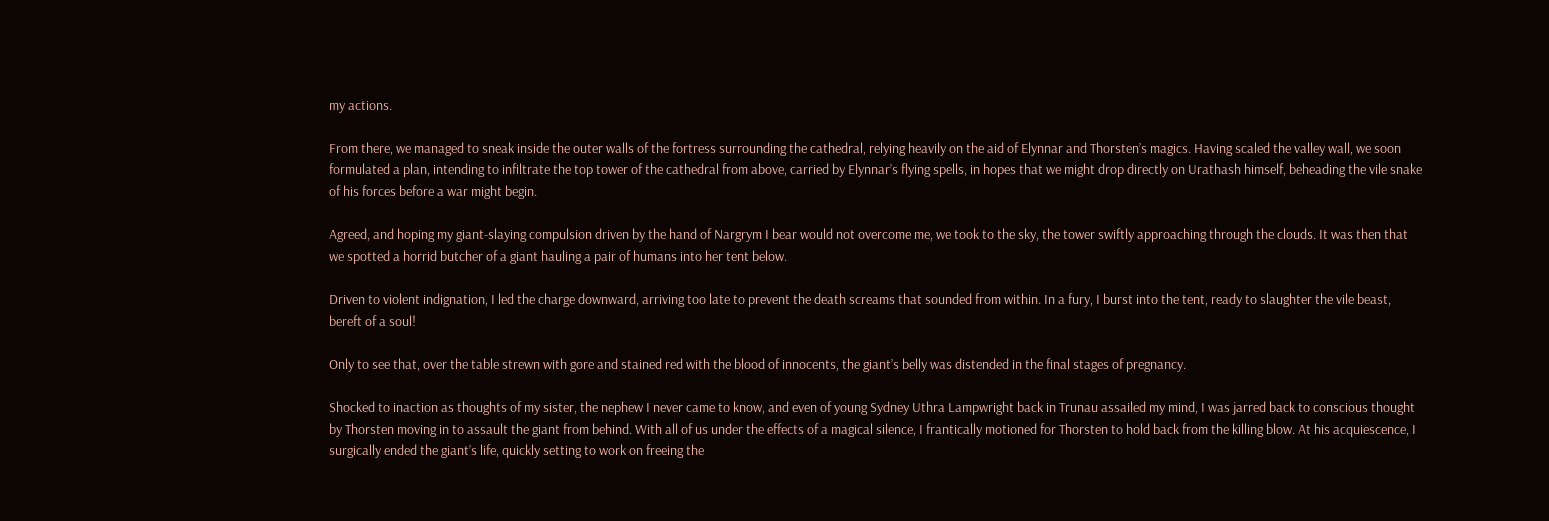my actions.

From there, we managed to sneak inside the outer walls of the fortress surrounding the cathedral, relying heavily on the aid of Elynnar and Thorsten’s magics. Having scaled the valley wall, we soon formulated a plan, intending to infiltrate the top tower of the cathedral from above, carried by Elynnar’s flying spells, in hopes that we might drop directly on Urathash himself, beheading the vile snake of his forces before a war might begin.

Agreed, and hoping my giant-slaying compulsion driven by the hand of Nargrym I bear would not overcome me, we took to the sky, the tower swiftly approaching through the clouds. It was then that we spotted a horrid butcher of a giant hauling a pair of humans into her tent below.

Driven to violent indignation, I led the charge downward, arriving too late to prevent the death screams that sounded from within. In a fury, I burst into the tent, ready to slaughter the vile beast, bereft of a soul!

Only to see that, over the table strewn with gore and stained red with the blood of innocents, the giant’s belly was distended in the final stages of pregnancy.

Shocked to inaction as thoughts of my sister, the nephew I never came to know, and even of young Sydney Uthra Lampwright back in Trunau assailed my mind, I was jarred back to conscious thought by Thorsten moving in to assault the giant from behind. With all of us under the effects of a magical silence, I frantically motioned for Thorsten to hold back from the killing blow. At his acquiescence, I surgically ended the giant’s life, quickly setting to work on freeing the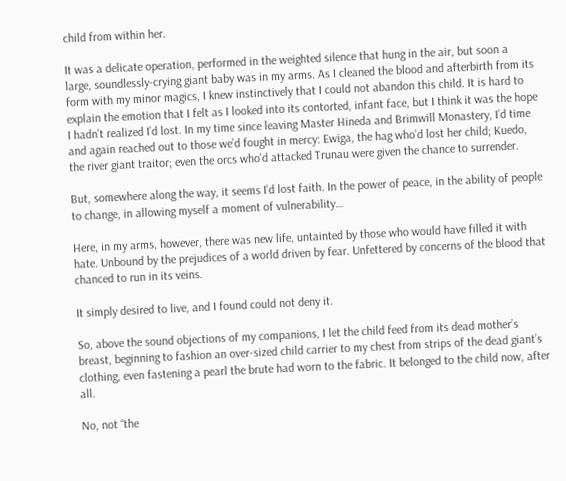child from within her.

It was a delicate operation, performed in the weighted silence that hung in the air, but soon a large, soundlessly-crying giant baby was in my arms. As I cleaned the blood and afterbirth from its form with my minor magics, I knew instinctively that I could not abandon this child. It is hard to explain the emotion that I felt as I looked into its contorted, infant face, but I think it was the hope I hadn’t realized I’d lost. In my time since leaving Master Hineda and Brimwill Monastery, I’d time and again reached out to those we’d fought in mercy: Ewiga, the hag who’d lost her child; Kuedo, the river giant traitor; even the orcs who’d attacked Trunau were given the chance to surrender.

But, somewhere along the way, it seems I’d lost faith. In the power of peace, in the ability of people to change, in allowing myself a moment of vulnerability…

Here, in my arms, however, there was new life, untainted by those who would have filled it with hate. Unbound by the prejudices of a world driven by fear. Unfettered by concerns of the blood that chanced to run in its veins.

It simply desired to live, and I found could not deny it.

So, above the sound objections of my companions, I let the child feed from its dead mother’s breast, beginning to fashion an over-sized child carrier to my chest from strips of the dead giant’s clothing, even fastening a pearl the brute had worn to the fabric. It belonged to the child now, after all.

No, not “the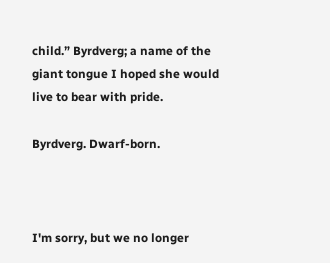child.” Byrdverg; a name of the giant tongue I hoped she would live to bear with pride.

Byrdverg. Dwarf-born.



I'm sorry, but we no longer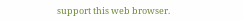support this web browser.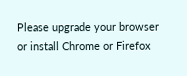Please upgrade your browser or install Chrome or Firefox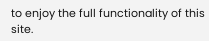to enjoy the full functionality of this site.